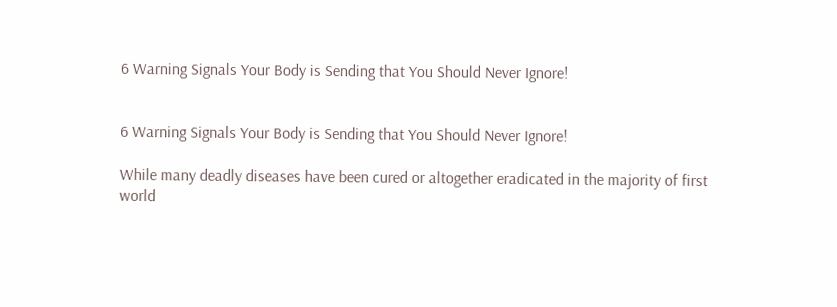6 Warning Signals Your Body is Sending that You Should Never Ignore!


6 Warning Signals Your Body is Sending that You Should Never Ignore!

While many deadly diseases have been cured or altogether eradicated in the majority of first world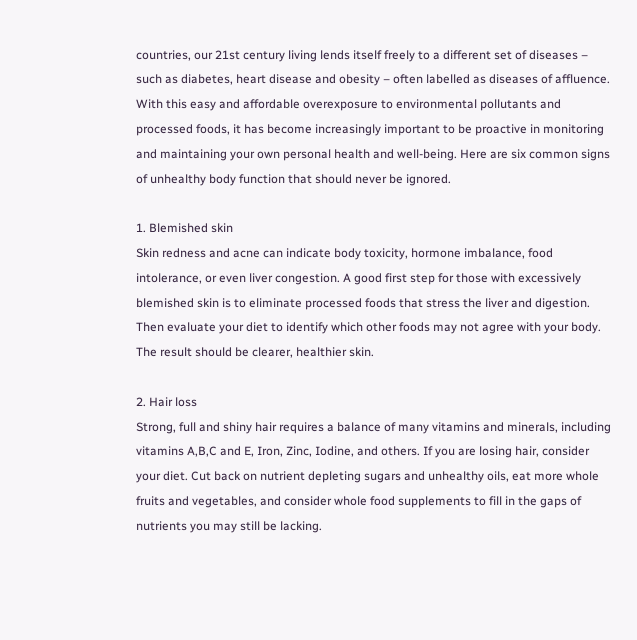countries, our 21st century living lends itself freely to a different set of diseases – such as diabetes, heart disease and obesity – often labelled as diseases of affluence. With this easy and affordable overexposure to environmental pollutants and processed foods, it has become increasingly important to be proactive in monitoring and maintaining your own personal health and well-being. Here are six common signs of unhealthy body function that should never be ignored.

1. Blemished skin
Skin redness and acne can indicate body toxicity, hormone imbalance, food intolerance, or even liver congestion. A good first step for those with excessively blemished skin is to eliminate processed foods that stress the liver and digestion. Then evaluate your diet to identify which other foods may not agree with your body. The result should be clearer, healthier skin.

2. Hair loss
Strong, full and shiny hair requires a balance of many vitamins and minerals, including vitamins A,B,C and E, Iron, Zinc, Iodine, and others. If you are losing hair, consider your diet. Cut back on nutrient depleting sugars and unhealthy oils, eat more whole fruits and vegetables, and consider whole food supplements to fill in the gaps of nutrients you may still be lacking.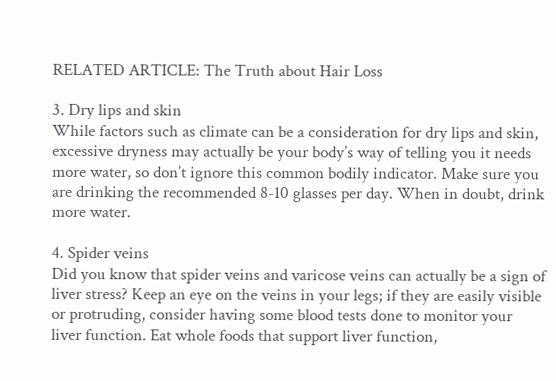RELATED ARTICLE: The Truth about Hair Loss

3. Dry lips and skin
While factors such as climate can be a consideration for dry lips and skin, excessive dryness may actually be your body’s way of telling you it needs more water, so don’t ignore this common bodily indicator. Make sure you are drinking the recommended 8-10 glasses per day. When in doubt, drink more water.

4. Spider veins
Did you know that spider veins and varicose veins can actually be a sign of liver stress? Keep an eye on the veins in your legs; if they are easily visible or protruding, consider having some blood tests done to monitor your liver function. Eat whole foods that support liver function,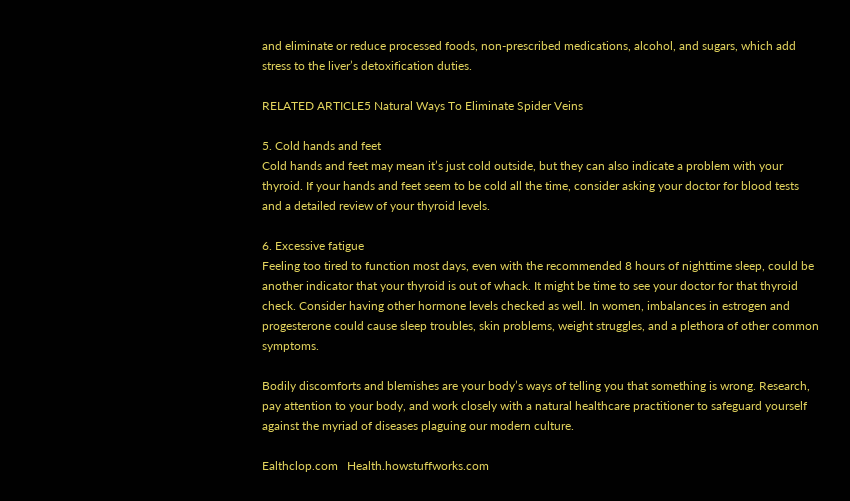and eliminate or reduce processed foods, non-prescribed medications, alcohol, and sugars, which add stress to the liver’s detoxification duties.

RELATED ARTICLE5 Natural Ways To Eliminate Spider Veins

5. Cold hands and feet
Cold hands and feet may mean it’s just cold outside, but they can also indicate a problem with your thyroid. If your hands and feet seem to be cold all the time, consider asking your doctor for blood tests and a detailed review of your thyroid levels.

6. Excessive fatigue
Feeling too tired to function most days, even with the recommended 8 hours of nighttime sleep, could be another indicator that your thyroid is out of whack. It might be time to see your doctor for that thyroid check. Consider having other hormone levels checked as well. In women, imbalances in estrogen and progesterone could cause sleep troubles, skin problems, weight struggles, and a plethora of other common symptoms.

Bodily discomforts and blemishes are your body’s ways of telling you that something is wrong. Research, pay attention to your body, and work closely with a natural healthcare practitioner to safeguard yourself against the myriad of diseases plaguing our modern culture.

Ealthclop.com   Health.howstuffworks.com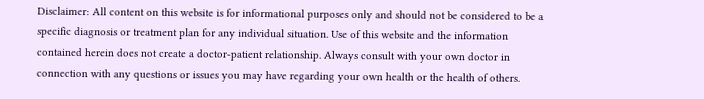Disclaimer: All content on this website is for informational purposes only and should not be considered to be a specific diagnosis or treatment plan for any individual situation. Use of this website and the information contained herein does not create a doctor-patient relationship. Always consult with your own doctor in connection with any questions or issues you may have regarding your own health or the health of others.